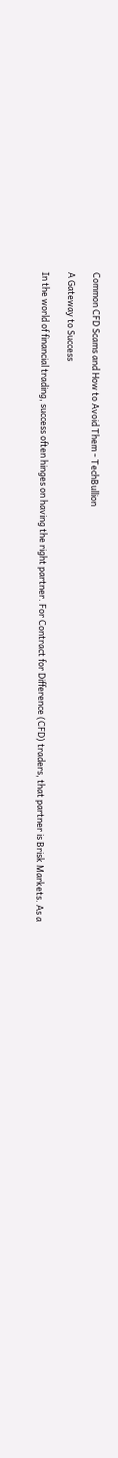Common CFD Scams and How to Avoid Them - TechBullion

A Gateway to Success

In the world of financial trading, success often hinges on having the right partner. For Contract for Difference (CFD) traders, that partner is Brisk Markets. As a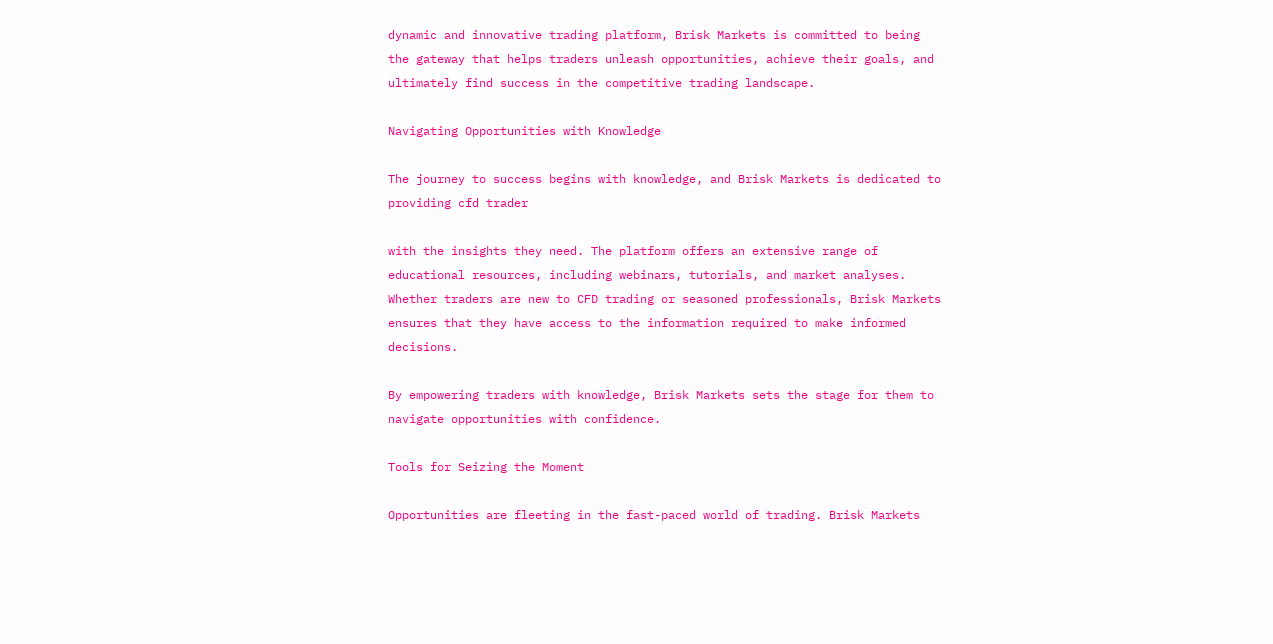dynamic and innovative trading platform, Brisk Markets is committed to being the gateway that helps traders unleash opportunities, achieve their goals, and ultimately find success in the competitive trading landscape.

Navigating Opportunities with Knowledge

The journey to success begins with knowledge, and Brisk Markets is dedicated to providing cfd trader

with the insights they need. The platform offers an extensive range of educational resources, including webinars, tutorials, and market analyses. Whether traders are new to CFD trading or seasoned professionals, Brisk Markets ensures that they have access to the information required to make informed decisions.

By empowering traders with knowledge, Brisk Markets sets the stage for them to navigate opportunities with confidence.

Tools for Seizing the Moment

Opportunities are fleeting in the fast-paced world of trading. Brisk Markets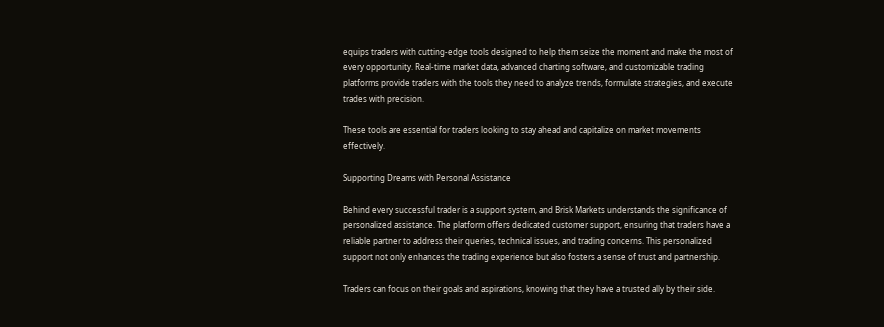equips traders with cutting-edge tools designed to help them seize the moment and make the most of every opportunity. Real-time market data, advanced charting software, and customizable trading platforms provide traders with the tools they need to analyze trends, formulate strategies, and execute trades with precision.

These tools are essential for traders looking to stay ahead and capitalize on market movements effectively.

Supporting Dreams with Personal Assistance

Behind every successful trader is a support system, and Brisk Markets understands the significance of personalized assistance. The platform offers dedicated customer support, ensuring that traders have a reliable partner to address their queries, technical issues, and trading concerns. This personalized support not only enhances the trading experience but also fosters a sense of trust and partnership.

Traders can focus on their goals and aspirations, knowing that they have a trusted ally by their side.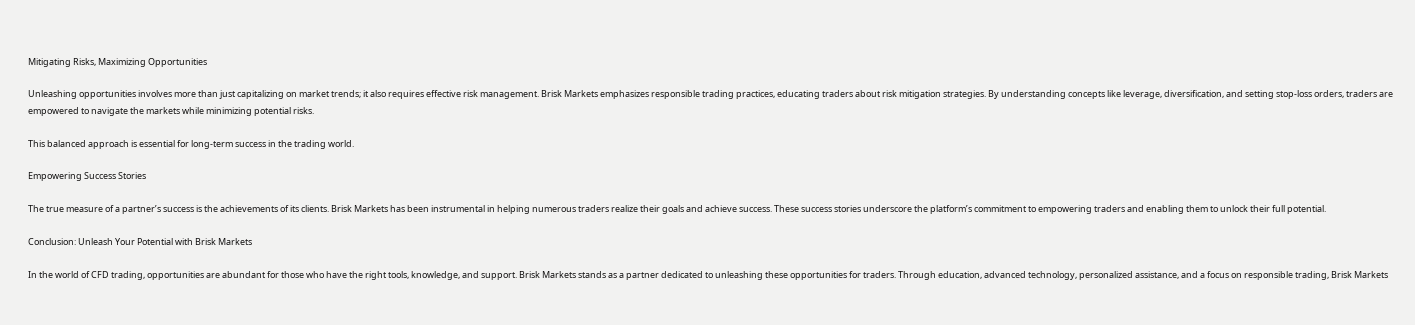Mitigating Risks, Maximizing Opportunities

Unleashing opportunities involves more than just capitalizing on market trends; it also requires effective risk management. Brisk Markets emphasizes responsible trading practices, educating traders about risk mitigation strategies. By understanding concepts like leverage, diversification, and setting stop-loss orders, traders are empowered to navigate the markets while minimizing potential risks.

This balanced approach is essential for long-term success in the trading world.

Empowering Success Stories

The true measure of a partner’s success is the achievements of its clients. Brisk Markets has been instrumental in helping numerous traders realize their goals and achieve success. These success stories underscore the platform’s commitment to empowering traders and enabling them to unlock their full potential.

Conclusion: Unleash Your Potential with Brisk Markets

In the world of CFD trading, opportunities are abundant for those who have the right tools, knowledge, and support. Brisk Markets stands as a partner dedicated to unleashing these opportunities for traders. Through education, advanced technology, personalized assistance, and a focus on responsible trading, Brisk Markets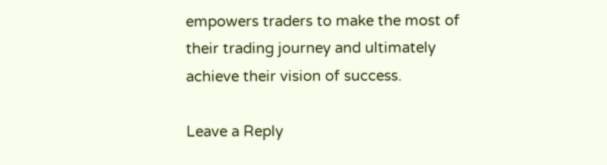empowers traders to make the most of their trading journey and ultimately achieve their vision of success.

Leave a Reply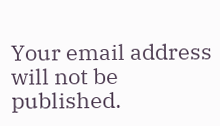Your email address will not be published.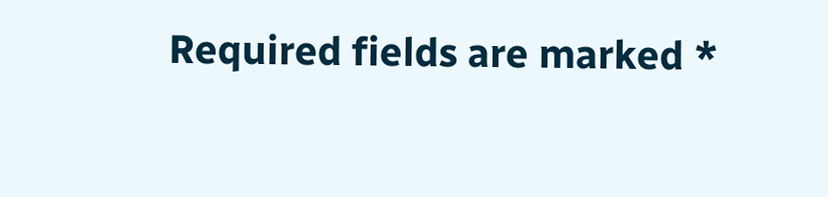Required fields are marked *